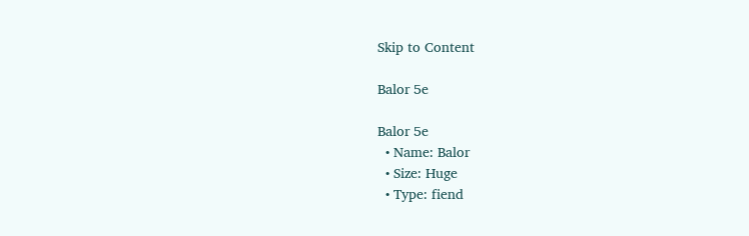Skip to Content

Balor 5e

Balor 5e
  • Name: Balor
  • Size: Huge
  • Type: fiend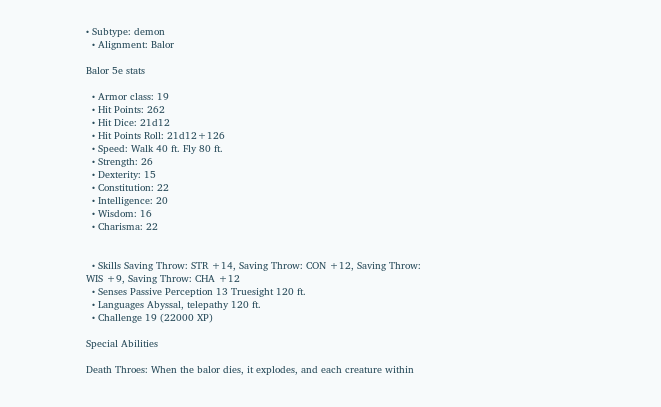• Subtype: demon
  • Alignment: Balor

Balor 5e stats

  • Armor class: 19
  • Hit Points: 262
  • Hit Dice: 21d12
  • Hit Points Roll: 21d12+126
  • Speed: Walk 40 ft. Fly 80 ft.
  • Strength: 26
  • Dexterity: 15
  • Constitution: 22
  • Intelligence: 20
  • Wisdom: 16
  • Charisma: 22


  • Skills Saving Throw: STR +14, Saving Throw: CON +12, Saving Throw: WIS +9, Saving Throw: CHA +12
  • Senses Passive Perception 13 Truesight 120 ft.
  • Languages Abyssal, telepathy 120 ft.
  • Challenge 19 (22000 XP)

Special Abilities

Death Throes: When the balor dies, it explodes, and each creature within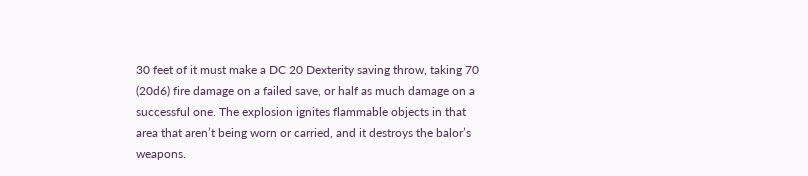30 feet of it must make a DC 20 Dexterity saving throw, taking 70 (20d6) fire damage on a failed save, or half as much damage on a successful one. The explosion ignites flammable objects in that area that aren’t being worn or carried, and it destroys the balor’s weapons.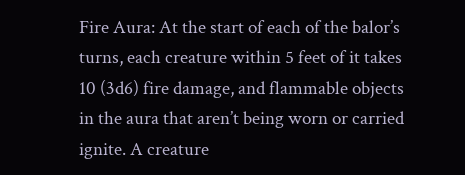Fire Aura: At the start of each of the balor’s turns, each creature within 5 feet of it takes 10 (3d6) fire damage, and flammable objects in the aura that aren’t being worn or carried ignite. A creature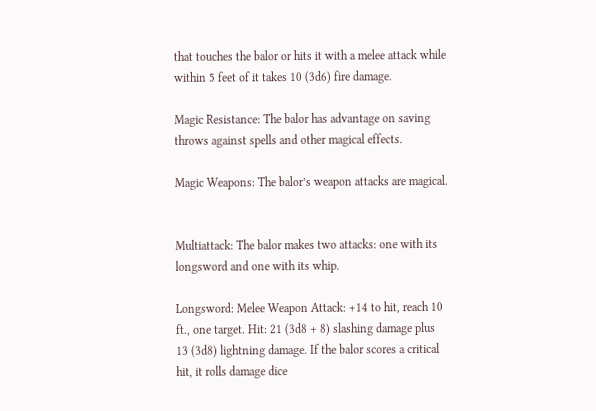that touches the balor or hits it with a melee attack while within 5 feet of it takes 10 (3d6) fire damage.

Magic Resistance: The balor has advantage on saving throws against spells and other magical effects.

Magic Weapons: The balor’s weapon attacks are magical.


Multiattack: The balor makes two attacks: one with its longsword and one with its whip.

Longsword: Melee Weapon Attack: +14 to hit, reach 10 ft., one target. Hit: 21 (3d8 + 8) slashing damage plus 13 (3d8) lightning damage. If the balor scores a critical hit, it rolls damage dice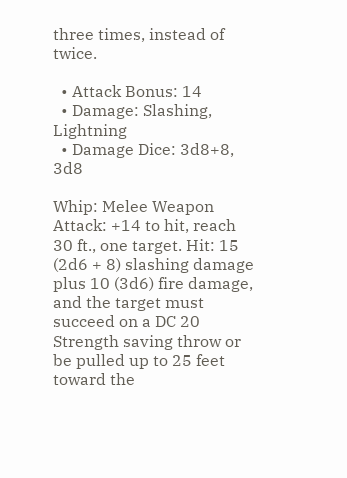three times, instead of twice.

  • Attack Bonus: 14
  • Damage: Slashing, Lightning
  • Damage Dice: 3d8+8, 3d8

Whip: Melee Weapon Attack: +14 to hit, reach 30 ft., one target. Hit: 15 (2d6 + 8) slashing damage plus 10 (3d6) fire damage, and the target must succeed on a DC 20 Strength saving throw or be pulled up to 25 feet toward the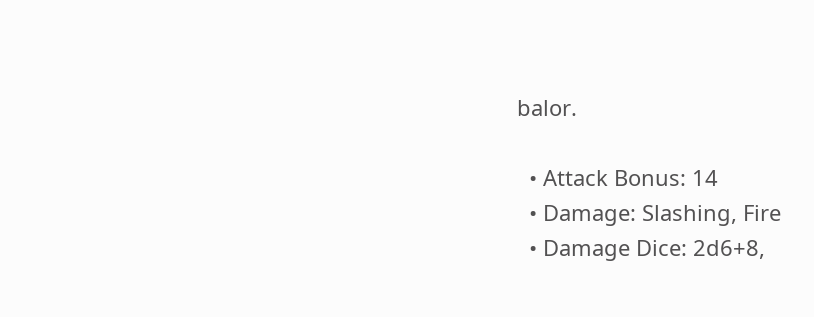balor.

  • Attack Bonus: 14
  • Damage: Slashing, Fire
  • Damage Dice: 2d6+8,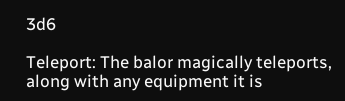3d6

Teleport: The balor magically teleports, along with any equipment it is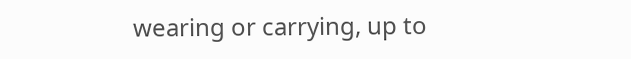wearing or carrying, up to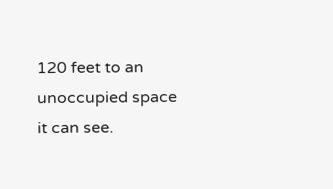120 feet to an unoccupied space it can see.